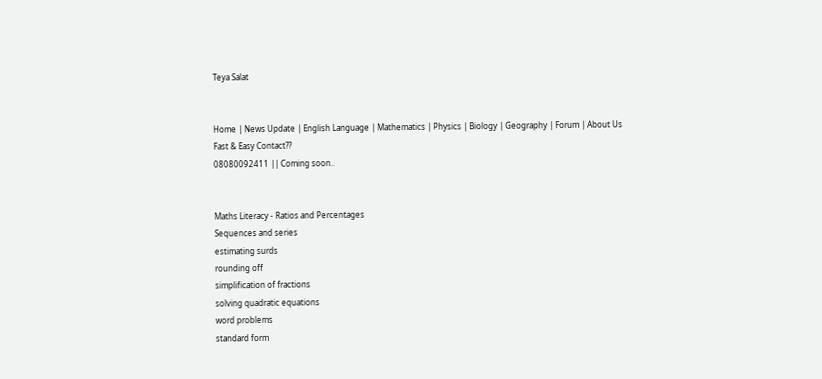Teya Salat


Home | News Update | English Language | Mathematics | Physics | Biology | Geography | Forum | About Us
Fast & Easy Contact??
08080092411 || Coming soon..


Maths Literacy - Ratios and Percentages
Sequences and series
estimating surds
rounding off
simplification of fractions
solving quadratic equations
word problems
standard form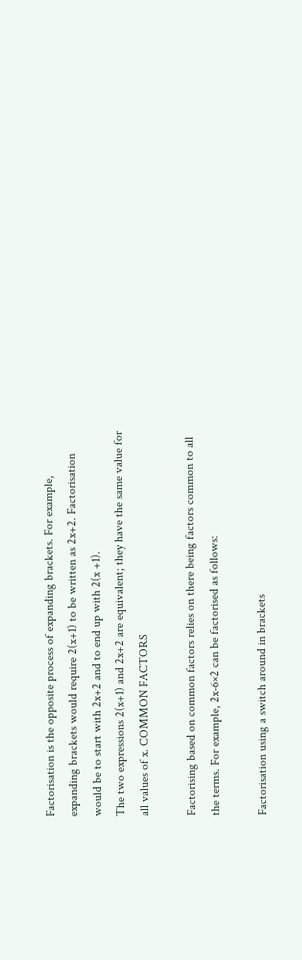Factorisation is the opposite process of expanding brackets. For example, expanding brackets would require 2(x+1) to be written as 2x+2. Factorisation would be to start with 2x+2 and to end up with 2(x +1).
The two expressions 2(x+1) and 2x+2 are equivalent; they have the same value for all values of x. COMMON FACTORS

Factorising based on common factors relies on there being factors common to all the terms. For example, 2x-6×2 can be factorised as follows:

Factorisation using a switch around in brackets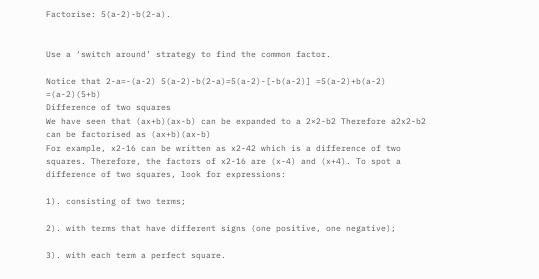Factorise: 5(a-2)-b(2-a).


Use a ‘switch around’ strategy to find the common factor.

Notice that 2-a=-(a-2) 5(a-2)-b(2-a)=5(a-2)-[-b(a-2)] =5(a-2)+b(a-2) =(a-2)(5+b)
Difference of two squares
We have seen that (ax+b)(ax-b) can be expanded to a 2×2-b2 Therefore a2x2-b2 can be factorised as (ax+b)(ax-b)
For example, x2-16 can be written as x2-42 which is a difference of two squares. Therefore, the factors of x2-16 are (x-4) and (x+4). To spot a difference of two squares, look for expressions:

1). consisting of two terms;

2). with terms that have different signs (one positive, one negative);

3). with each term a perfect square.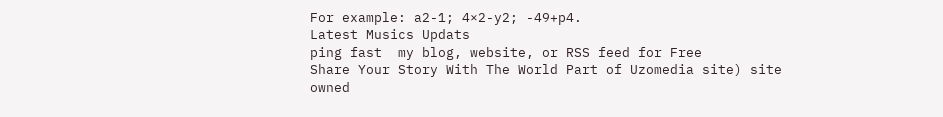For example: a2-1; 4×2-y2; -49+p4.
Latest Musics Updats
ping fast  my blog, website, or RSS feed for Free
Share Your Story With The World Part of Uzomedia site) site owned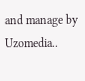and manage by Uzomedia..